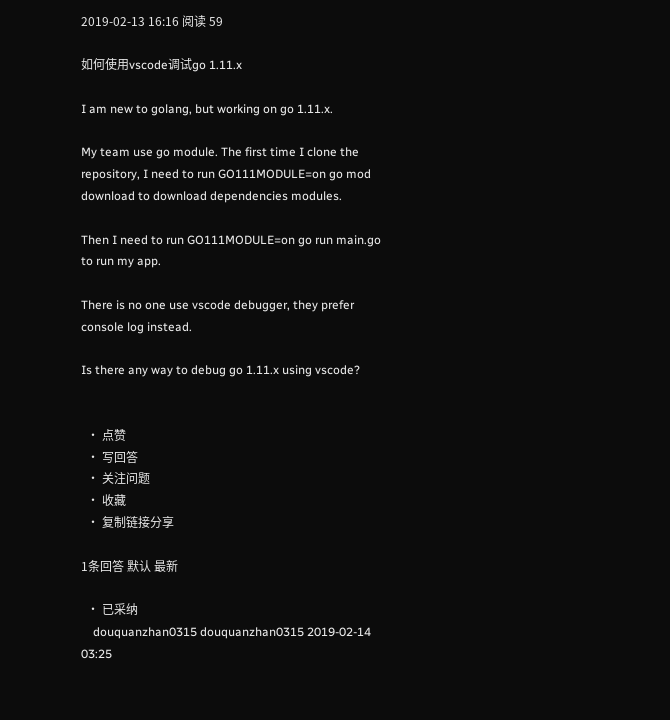2019-02-13 16:16 阅读 59

如何使用vscode调试go 1.11.x

I am new to golang, but working on go 1.11.x.

My team use go module. The first time I clone the repository, I need to run GO111MODULE=on go mod download to download dependencies modules.

Then I need to run GO111MODULE=on go run main.go to run my app.

There is no one use vscode debugger, they prefer console log instead.

Is there any way to debug go 1.11.x using vscode?


  • 点赞
  • 写回答
  • 关注问题
  • 收藏
  • 复制链接分享

1条回答 默认 最新

  • 已采纳
    douquanzhan0315 douquanzhan0315 2019-02-14 03:25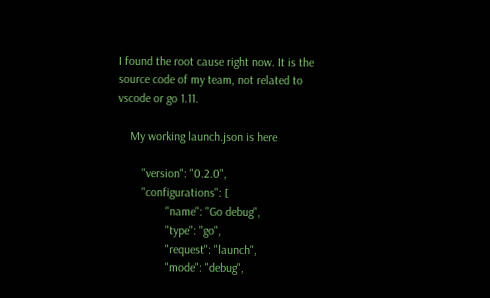I found the root cause right now. It is the source code of my team, not related to vscode or go 1.11.

    My working launch.json is here

        "version": "0.2.0",
        "configurations": [
                "name": "Go debug",
                "type": "go",
                "request": "launch",
                "mode": "debug",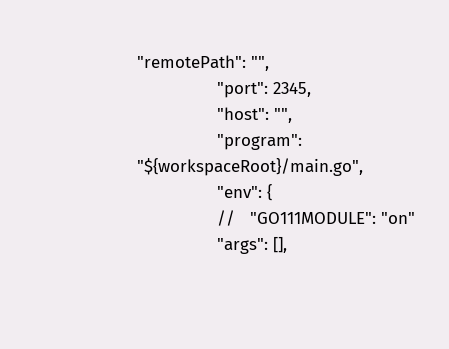"remotePath": "",
                "port": 2345,
                "host": "",
                "program": "${workspaceRoot}/main.go",
                "env": {
                //   "GO111MODULE": "on"
                "args": [],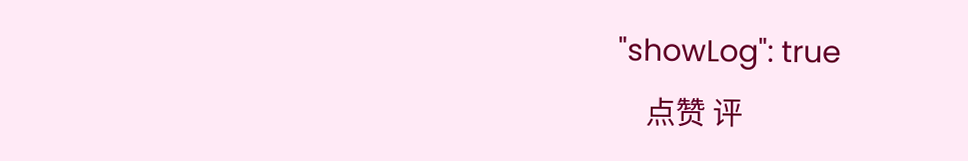"showLog": true
    点赞 评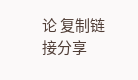论 复制链接分享